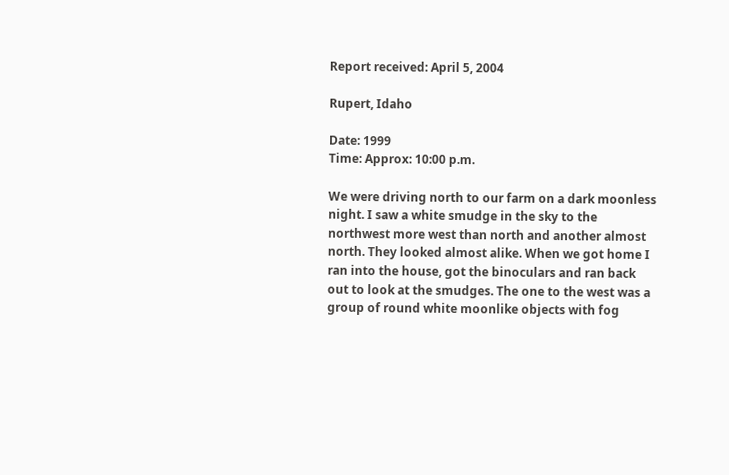Report received: April 5, 2004

Rupert, Idaho

Date: 1999
Time: Approx: 10:00 p.m.

We were driving north to our farm on a dark moonless night. I saw a white smudge in the sky to the northwest more west than north and another almost north. They looked almost alike. When we got home I ran into the house, got the binoculars and ran back out to look at the smudges. The one to the west was a group of round white moonlike objects with fog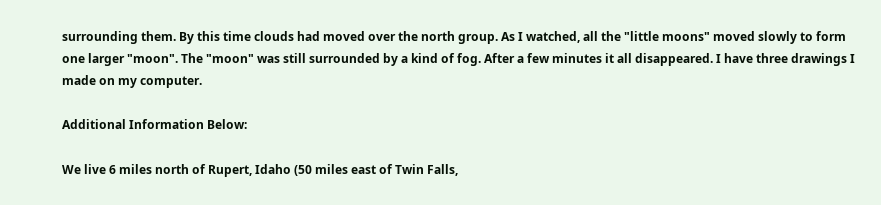surrounding them. By this time clouds had moved over the north group. As I watched, all the "little moons" moved slowly to form one larger "moon". The "moon" was still surrounded by a kind of fog. After a few minutes it all disappeared. I have three drawings I made on my computer.

Additional Information Below:

We live 6 miles north of Rupert, Idaho (50 miles east of Twin Falls,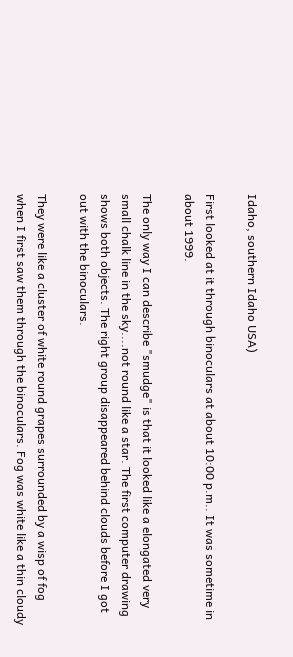Idaho, southern Idaho USA)

First looked at it through binoculars at about 10:00 p.m.. It was sometime in about 1999.

The only way I can describe "smudge" is that it looked like a elongated very small chalk line in the sky....not round like a star. The first computer drawing shows both objects. The right group disappeared behind clouds before I got out with the binoculars.

They were like a cluster of white round grapes surrounded by a wisp of fog when I first saw them through the binoculars. Fog was white like a thin cloudy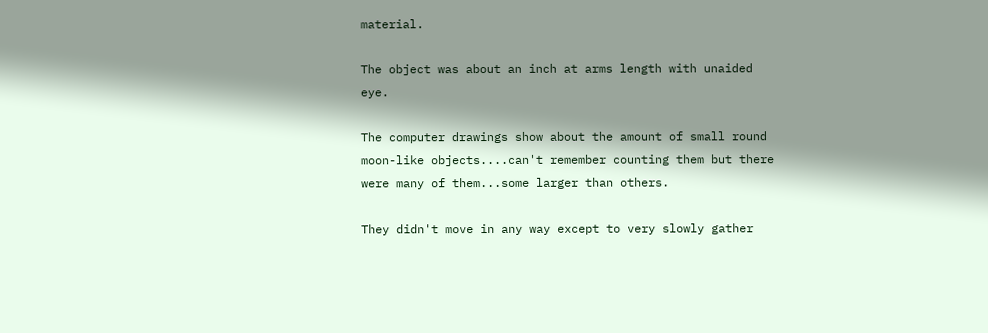material.

The object was about an inch at arms length with unaided eye.

The computer drawings show about the amount of small round moon-like objects....can't remember counting them but there were many of them...some larger than others.

They didn't move in any way except to very slowly gather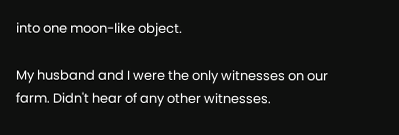into one moon-like object.

My husband and I were the only witnesses on our farm. Didn't hear of any other witnesses.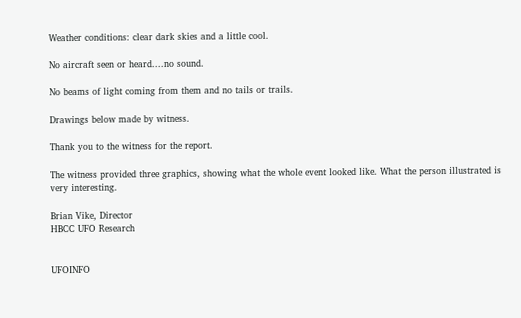Weather conditions: clear dark skies and a little cool.

No aircraft seen or heard....no sound.

No beams of light coming from them and no tails or trails.

Drawings below made by witness.

Thank you to the witness for the report.

The witness provided three graphics, showing what the whole event looked like. What the person illustrated is very interesting.

Brian Vike, Director
HBCC UFO Research


UFOINFO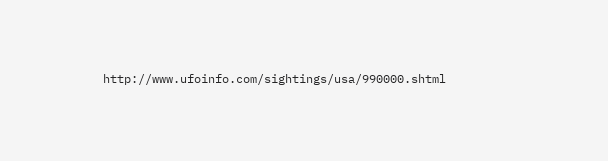http://www.ufoinfo.com/sightings/usa/990000.shtml